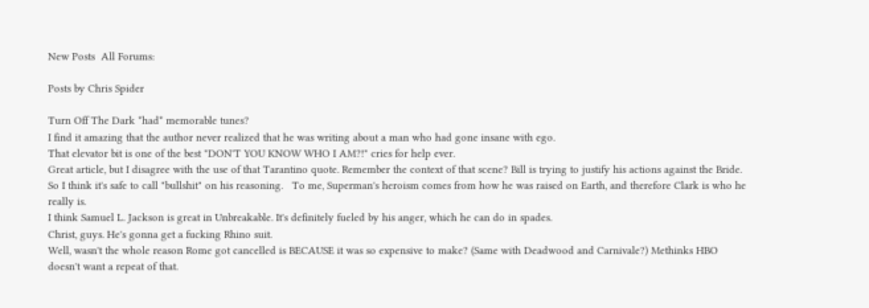New Posts  All Forums:

Posts by Chris Spider

Turn Off The Dark *had* memorable tunes?
I find it amazing that the author never realized that he was writing about a man who had gone insane with ego.
That elevator bit is one of the best "DON'T YOU KNOW WHO I AM?!" cries for help ever.
Great article, but I disagree with the use of that Tarantino quote. Remember the context of that scene? Bill is trying to justify his actions against the Bride. So I think it's safe to call "bullshit" on his reasoning.   To me, Superman's heroism comes from how he was raised on Earth, and therefore Clark is who he really is.
I think Samuel L. Jackson is great in Unbreakable. It's definitely fueled by his anger, which he can do in spades.
Christ, guys. He's gonna get a fucking Rhino suit.
Well, wasn't the whole reason Rome got cancelled is BECAUSE it was so expensive to make? (Same with Deadwood and Carnivale?) Methinks HBO doesn't want a repeat of that.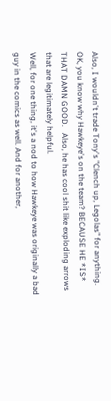Also, I wouldn't trade Tony's "Clench up, Legolas" for anything.
OK, you know why Hawkeye's on the team? BECAUSE HE *IS* THAT DAMN GOOD.   Also, he has cool shit like exploding arrows that are legitimately helpful.
Well, for one thing, it's a nod to how Hawkeye was originally a bad guy in the comics as well. And for another,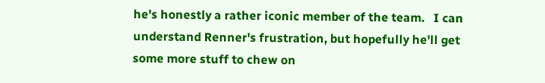he's honestly a rather iconic member of the team.   I can understand Renner's frustration, but hopefully he'll get some more stuff to chew on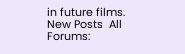in future films.
New Posts  All Forums: